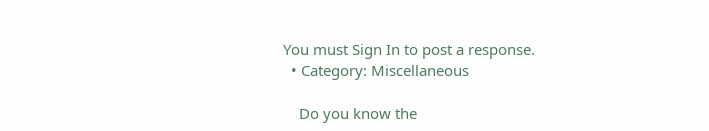You must Sign In to post a response.
  • Category: Miscellaneous

    Do you know the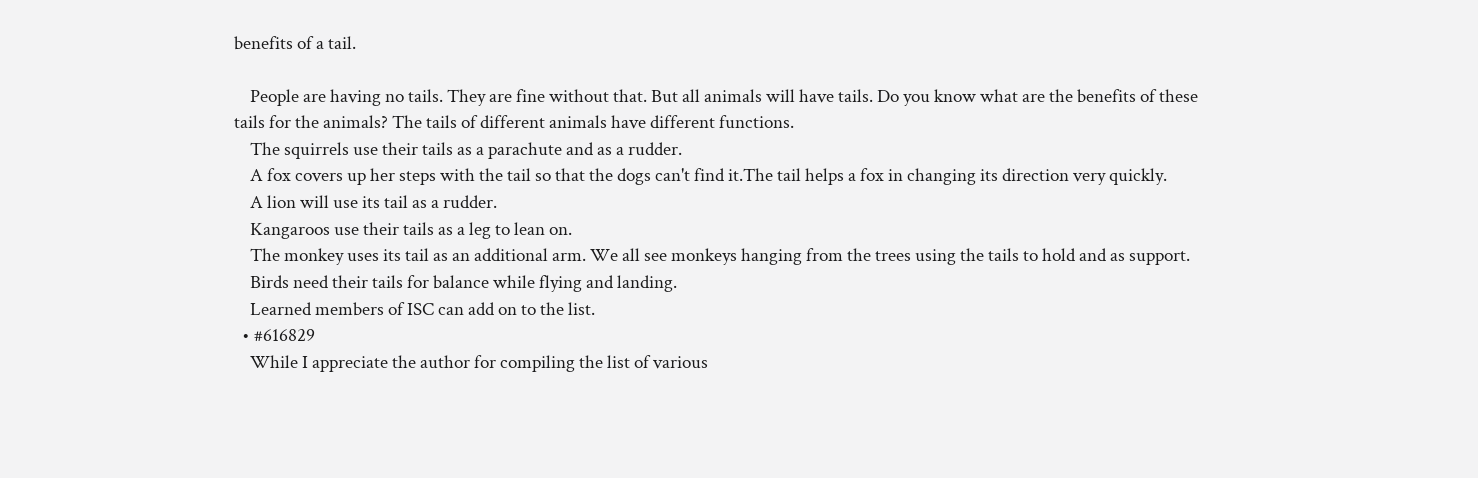benefits of a tail.

    People are having no tails. They are fine without that. But all animals will have tails. Do you know what are the benefits of these tails for the animals? The tails of different animals have different functions.
    The squirrels use their tails as a parachute and as a rudder.
    A fox covers up her steps with the tail so that the dogs can't find it.The tail helps a fox in changing its direction very quickly.
    A lion will use its tail as a rudder.
    Kangaroos use their tails as a leg to lean on.
    The monkey uses its tail as an additional arm. We all see monkeys hanging from the trees using the tails to hold and as support.
    Birds need their tails for balance while flying and landing.
    Learned members of ISC can add on to the list.
  • #616829
    While I appreciate the author for compiling the list of various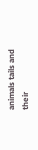animals tails and their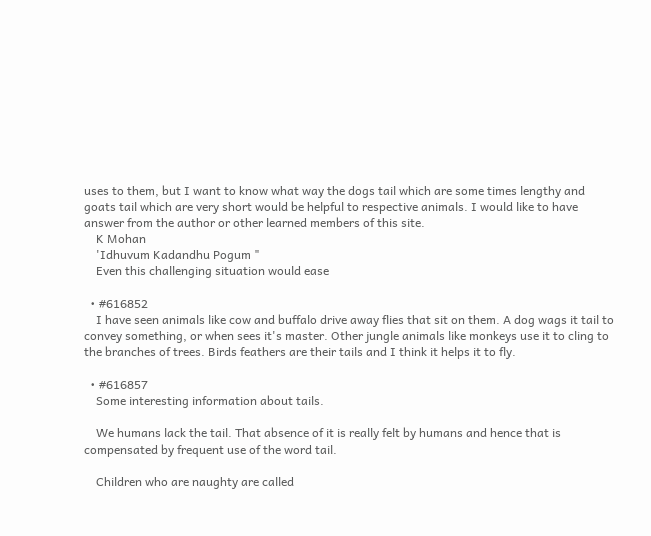uses to them, but I want to know what way the dogs tail which are some times lengthy and goats tail which are very short would be helpful to respective animals. I would like to have answer from the author or other learned members of this site.
    K Mohan
    'Idhuvum Kadandhu Pogum "
    Even this challenging situation would ease

  • #616852
    I have seen animals like cow and buffalo drive away flies that sit on them. A dog wags it tail to convey something, or when sees it's master. Other jungle animals like monkeys use it to cling to the branches of trees. Birds feathers are their tails and I think it helps it to fly.

  • #616857
    Some interesting information about tails.

    We humans lack the tail. That absence of it is really felt by humans and hence that is compensated by frequent use of the word tail.

    Children who are naughty are called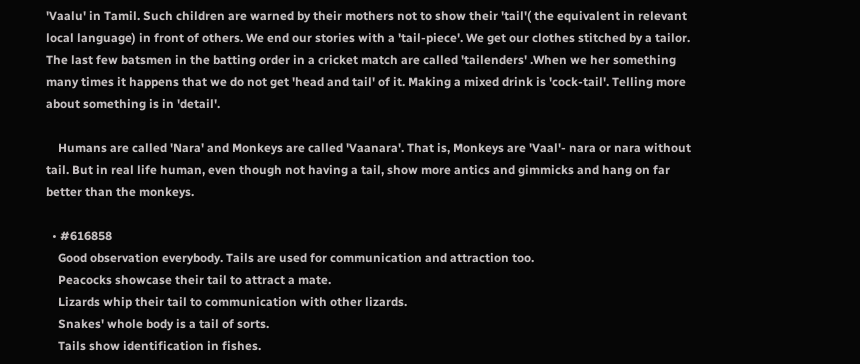'Vaalu' in Tamil. Such children are warned by their mothers not to show their 'tail'( the equivalent in relevant local language) in front of others. We end our stories with a 'tail-piece'. We get our clothes stitched by a tailor. The last few batsmen in the batting order in a cricket match are called 'tailenders' .When we her something many times it happens that we do not get 'head and tail' of it. Making a mixed drink is 'cock-tail'. Telling more about something is in 'detail'.

    Humans are called 'Nara' and Monkeys are called 'Vaanara'. That is, Monkeys are 'Vaal'- nara or nara without tail. But in real life human, even though not having a tail, show more antics and gimmicks and hang on far better than the monkeys.

  • #616858
    Good observation everybody. Tails are used for communication and attraction too.
    Peacocks showcase their tail to attract a mate.
    Lizards whip their tail to communication with other lizards.
    Snakes' whole body is a tail of sorts.
    Tails show identification in fishes.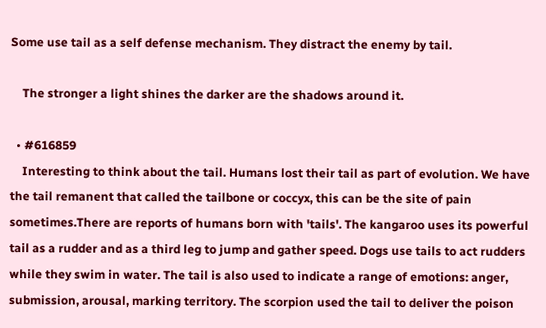Some use tail as a self defense mechanism. They distract the enemy by tail.

    The stronger a light shines the darker are the shadows around it.

  • #616859
    Interesting to think about the tail. Humans lost their tail as part of evolution. We have the tail remanent that called the tailbone or coccyx, this can be the site of pain sometimes.There are reports of humans born with 'tails'. The kangaroo uses its powerful tail as a rudder and as a third leg to jump and gather speed. Dogs use tails to act rudders while they swim in water. The tail is also used to indicate a range of emotions: anger, submission, arousal, marking territory. The scorpion used the tail to deliver the poison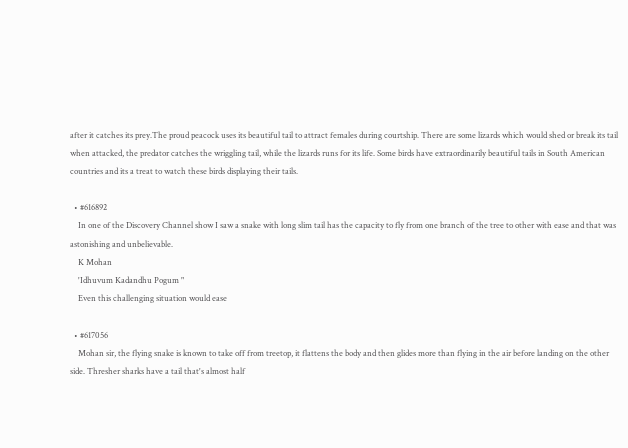after it catches its prey.The proud peacock uses its beautiful tail to attract females during courtship. There are some lizards which would shed or break its tail when attacked, the predator catches the wriggling tail, while the lizards runs for its life. Some birds have extraordinarily beautiful tails in South American countries and its a treat to watch these birds displaying their tails.

  • #616892
    In one of the Discovery Channel show I saw a snake with long slim tail has the capacity to fly from one branch of the tree to other with ease and that was astonishing and unbelievable.
    K Mohan
    'Idhuvum Kadandhu Pogum "
    Even this challenging situation would ease

  • #617056
    Mohan sir, the flying snake is known to take off from treetop, it flattens the body and then glides more than flying in the air before landing on the other side. Thresher sharks have a tail that's almost half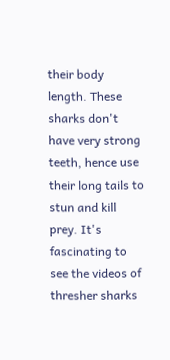their body length. These sharks don't have very strong teeth, hence use their long tails to stun and kill prey. It's fascinating to see the videos of thresher sharks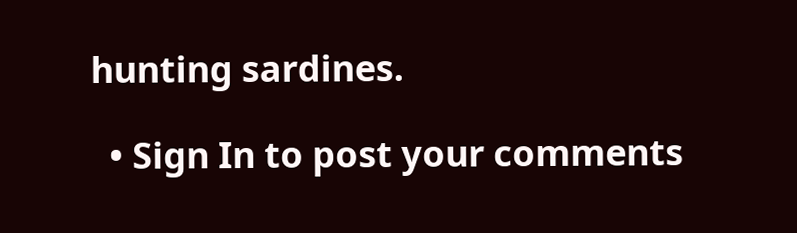hunting sardines.

  • Sign In to post your comments